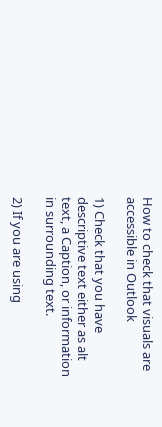How to check that visuals are accessible in Outlook

1) Check that you have descriptive text either as alt text, a Caption, or information in surrounding text.

2) If you are using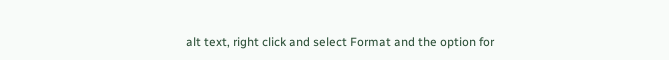alt text, right click and select Format and the option for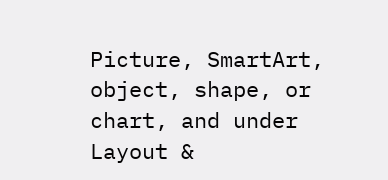Picture, SmartArt, object, shape, or chart, and under  Layout &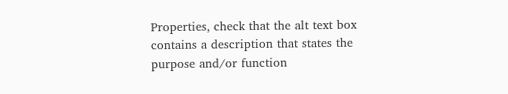Properties, check that the alt text box contains a description that states the purpose and/or function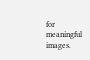for meaningful images.